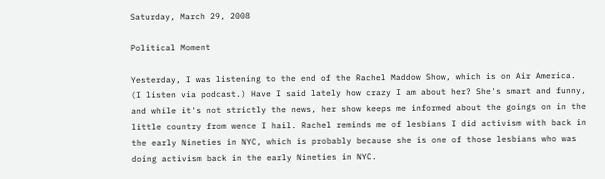Saturday, March 29, 2008

Political Moment

Yesterday, I was listening to the end of the Rachel Maddow Show, which is on Air America. (I listen via podcast.) Have I said lately how crazy I am about her? She's smart and funny, and while it's not strictly the news, her show keeps me informed about the goings on in the little country from wence I hail. Rachel reminds me of lesbians I did activism with back in the early Nineties in NYC, which is probably because she is one of those lesbians who was doing activism back in the early Nineties in NYC.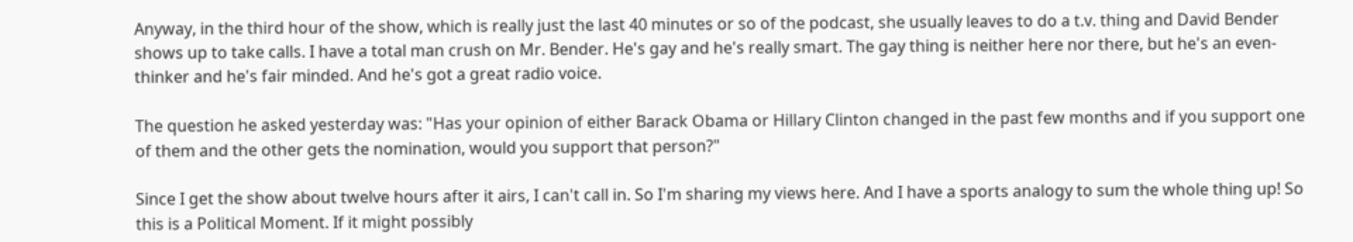Anyway, in the third hour of the show, which is really just the last 40 minutes or so of the podcast, she usually leaves to do a t.v. thing and David Bender shows up to take calls. I have a total man crush on Mr. Bender. He's gay and he's really smart. The gay thing is neither here nor there, but he's an even-thinker and he's fair minded. And he's got a great radio voice.

The question he asked yesterday was: "Has your opinion of either Barack Obama or Hillary Clinton changed in the past few months and if you support one of them and the other gets the nomination, would you support that person?"

Since I get the show about twelve hours after it airs, I can't call in. So I'm sharing my views here. And I have a sports analogy to sum the whole thing up! So this is a Political Moment. If it might possibly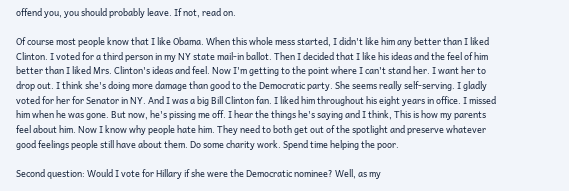offend you, you should probably leave. If not, read on.

Of course most people know that I like Obama. When this whole mess started, I didn't like him any better than I liked Clinton. I voted for a third person in my NY state mail-in ballot. Then I decided that I like his ideas and the feel of him better than I liked Mrs. Clinton's ideas and feel. Now I'm getting to the point where I can't stand her. I want her to drop out. I think she's doing more damage than good to the Democratic party. She seems really self-serving. I gladly voted for her for Senator in NY. And I was a big Bill Clinton fan. I liked him throughout his eight years in office. I missed him when he was gone. But now, he's pissing me off. I hear the things he's saying and I think, This is how my parents feel about him. Now I know why people hate him. They need to both get out of the spotlight and preserve whatever good feelings people still have about them. Do some charity work. Spend time helping the poor.

Second question: Would I vote for Hillary if she were the Democratic nominee? Well, as my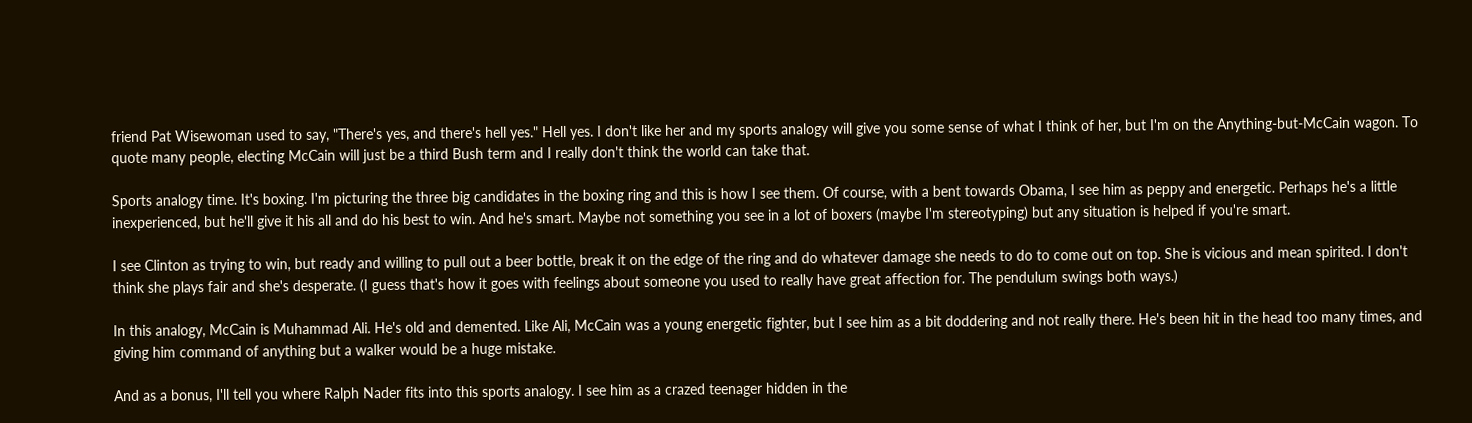friend Pat Wisewoman used to say, "There's yes, and there's hell yes." Hell yes. I don't like her and my sports analogy will give you some sense of what I think of her, but I'm on the Anything-but-McCain wagon. To quote many people, electing McCain will just be a third Bush term and I really don't think the world can take that.

Sports analogy time. It's boxing. I'm picturing the three big candidates in the boxing ring and this is how I see them. Of course, with a bent towards Obama, I see him as peppy and energetic. Perhaps he's a little inexperienced, but he'll give it his all and do his best to win. And he's smart. Maybe not something you see in a lot of boxers (maybe I'm stereotyping) but any situation is helped if you're smart.

I see Clinton as trying to win, but ready and willing to pull out a beer bottle, break it on the edge of the ring and do whatever damage she needs to do to come out on top. She is vicious and mean spirited. I don't think she plays fair and she's desperate. (I guess that's how it goes with feelings about someone you used to really have great affection for. The pendulum swings both ways.)

In this analogy, McCain is Muhammad Ali. He's old and demented. Like Ali, McCain was a young energetic fighter, but I see him as a bit doddering and not really there. He's been hit in the head too many times, and giving him command of anything but a walker would be a huge mistake.

And as a bonus, I'll tell you where Ralph Nader fits into this sports analogy. I see him as a crazed teenager hidden in the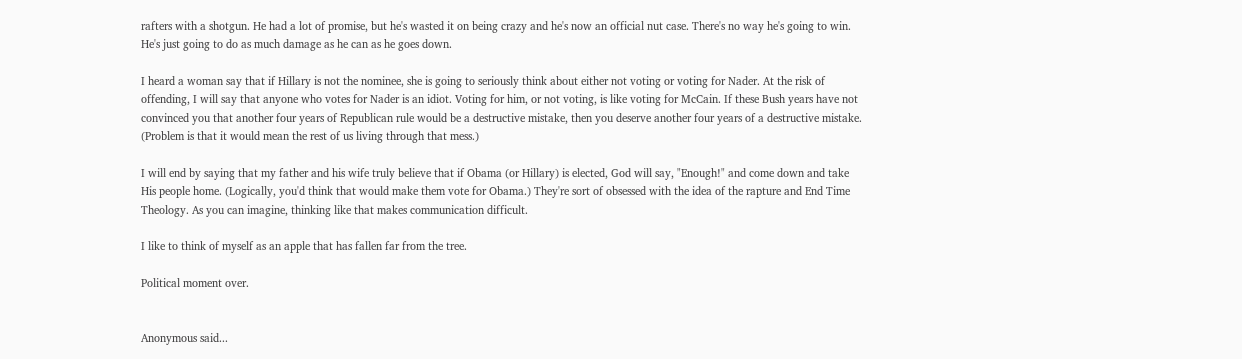rafters with a shotgun. He had a lot of promise, but he's wasted it on being crazy and he's now an official nut case. There's no way he's going to win. He's just going to do as much damage as he can as he goes down.

I heard a woman say that if Hillary is not the nominee, she is going to seriously think about either not voting or voting for Nader. At the risk of offending, I will say that anyone who votes for Nader is an idiot. Voting for him, or not voting, is like voting for McCain. If these Bush years have not convinced you that another four years of Republican rule would be a destructive mistake, then you deserve another four years of a destructive mistake. (Problem is that it would mean the rest of us living through that mess.)

I will end by saying that my father and his wife truly believe that if Obama (or Hillary) is elected, God will say, "Enough!" and come down and take His people home. (Logically, you'd think that would make them vote for Obama.) They're sort of obsessed with the idea of the rapture and End Time Theology. As you can imagine, thinking like that makes communication difficult.

I like to think of myself as an apple that has fallen far from the tree.

Political moment over.


Anonymous said...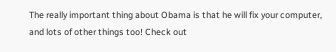The really important thing about Obama is that he will fix your computer, and lots of other things too! Check out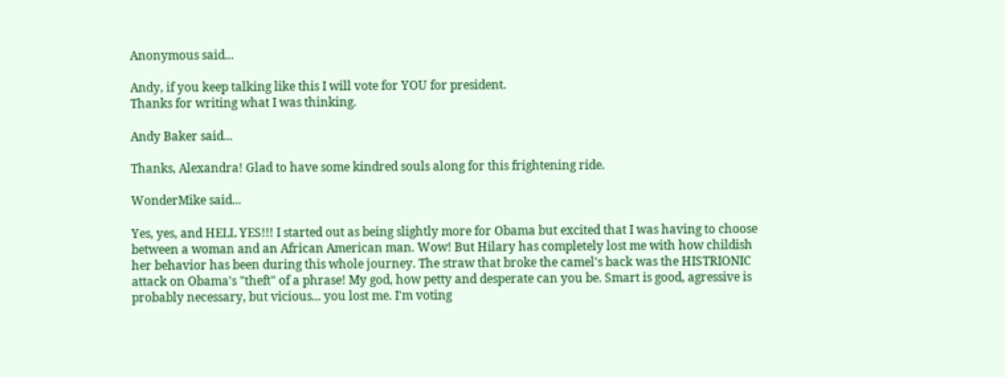Anonymous said...

Andy, if you keep talking like this I will vote for YOU for president.
Thanks for writing what I was thinking.

Andy Baker said...

Thanks, Alexandra! Glad to have some kindred souls along for this frightening ride.

WonderMike said...

Yes, yes, and HELL YES!!! I started out as being slightly more for Obama but excited that I was having to choose between a woman and an African American man. Wow! But Hilary has completely lost me with how childish her behavior has been during this whole journey. The straw that broke the camel's back was the HISTRIONIC attack on Obama's "theft" of a phrase! My god, how petty and desperate can you be. Smart is good, agressive is probably necessary, but vicious... you lost me. I'm voting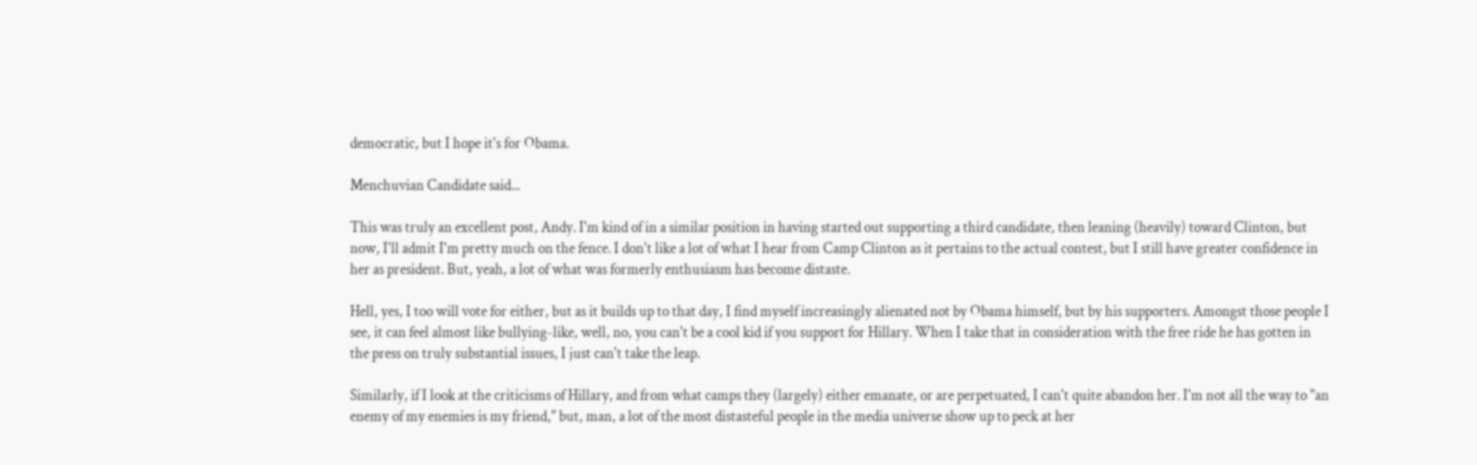democratic, but I hope it's for Obama.

Menchuvian Candidate said...

This was truly an excellent post, Andy. I'm kind of in a similar position in having started out supporting a third candidate, then leaning (heavily) toward Clinton, but now, I'll admit I'm pretty much on the fence. I don't like a lot of what I hear from Camp Clinton as it pertains to the actual contest, but I still have greater confidence in her as president. But, yeah, a lot of what was formerly enthusiasm has become distaste.

Hell, yes, I too will vote for either, but as it builds up to that day, I find myself increasingly alienated not by Obama himself, but by his supporters. Amongst those people I see, it can feel almost like bullying-like, well, no, you can't be a cool kid if you support for Hillary. When I take that in consideration with the free ride he has gotten in the press on truly substantial issues, I just can't take the leap.

Similarly, if I look at the criticisms of Hillary, and from what camps they (largely) either emanate, or are perpetuated, I can't quite abandon her. I'm not all the way to "an enemy of my enemies is my friend," but, man, a lot of the most distasteful people in the media universe show up to peck at her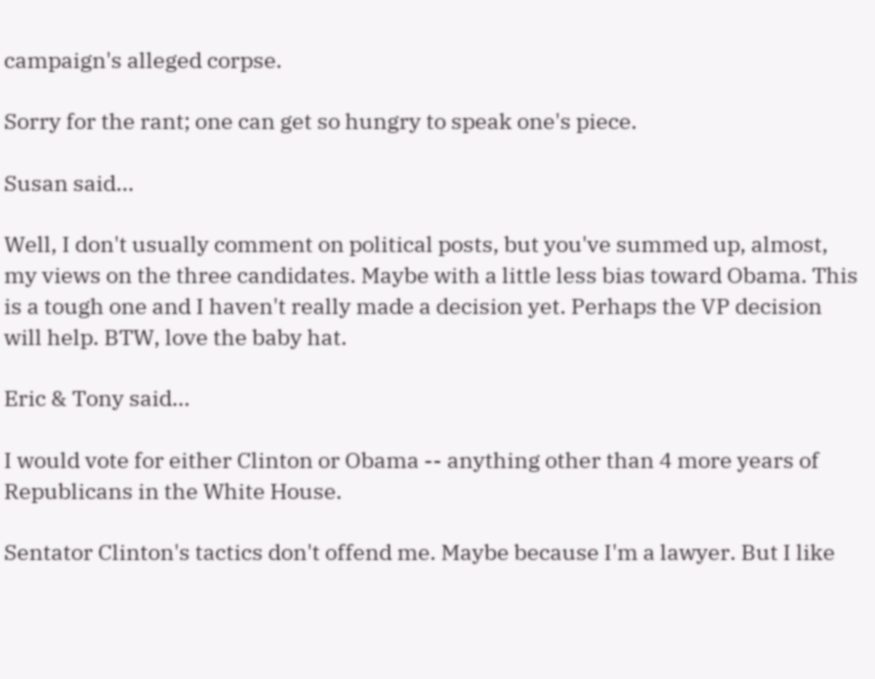campaign's alleged corpse.

Sorry for the rant; one can get so hungry to speak one's piece.

Susan said...

Well, I don't usually comment on political posts, but you've summed up, almost, my views on the three candidates. Maybe with a little less bias toward Obama. This is a tough one and I haven't really made a decision yet. Perhaps the VP decision will help. BTW, love the baby hat.

Eric & Tony said...

I would vote for either Clinton or Obama -- anything other than 4 more years of Republicans in the White House.

Sentator Clinton's tactics don't offend me. Maybe because I'm a lawyer. But I like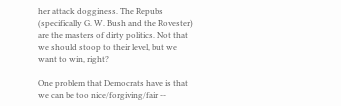her attack dogginess. The Repubs (specifically G. W. Bush and the Rovester) are the masters of dirty politics. Not that we should stoop to their level, but we want to win, right?

One problem that Democrats have is that we can be too nice/forgiving/fair --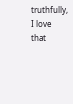truthfully, I love that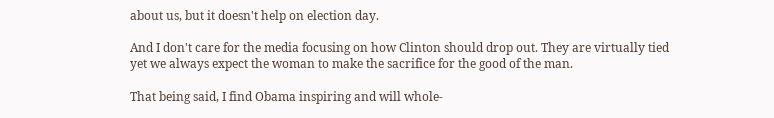about us, but it doesn't help on election day.

And I don't care for the media focusing on how Clinton should drop out. They are virtually tied yet we always expect the woman to make the sacrifice for the good of the man.

That being said, I find Obama inspiring and will whole-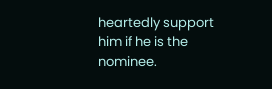heartedly support him if he is the nominee.